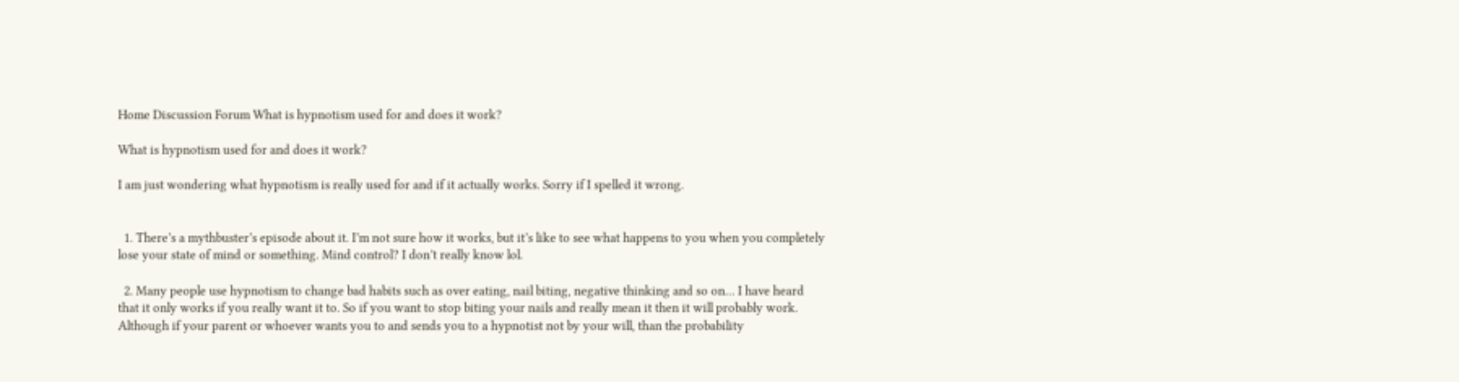Home Discussion Forum What is hypnotism used for and does it work?

What is hypnotism used for and does it work?

I am just wondering what hypnotism is really used for and if it actually works. Sorry if I spelled it wrong.


  1. There’s a mythbuster’s episode about it. I’m not sure how it works, but it’s like to see what happens to you when you completely lose your state of mind or something. Mind control? I don’t really know lol.

  2. Many people use hypnotism to change bad habits such as over eating, nail biting, negative thinking and so on… I have heard that it only works if you really want it to. So if you want to stop biting your nails and really mean it then it will probably work. Although if your parent or whoever wants you to and sends you to a hypnotist not by your will, than the probability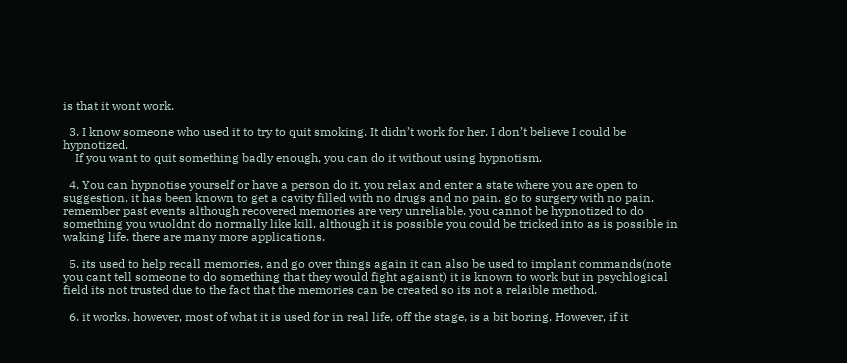is that it wont work.

  3. I know someone who used it to try to quit smoking. It didn’t work for her. I don’t believe I could be hypnotized.
    If you want to quit something badly enough, you can do it without using hypnotism.

  4. You can hypnotise yourself or have a person do it. you relax and enter a state where you are open to suggestion. it has been known to get a cavity filled with no drugs and no pain. go to surgery with no pain. remember past events although recovered memories are very unreliable. you cannot be hypnotized to do something you wuoldnt do normally like kill. although it is possible you could be tricked into as is possible in waking life. there are many more applications.

  5. its used to help recall memories, and go over things again it can also be used to implant commands(note you cant tell someone to do something that they would fight agaisnt) it is known to work but in psychlogical field its not trusted due to the fact that the memories can be created so its not a relaible method.

  6. it works. however, most of what it is used for in real life, off the stage, is a bit boring. However, if it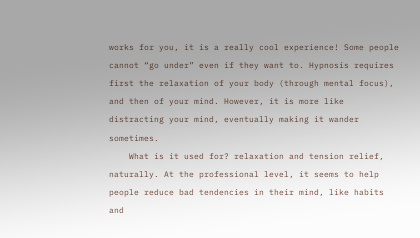works for you, it is a really cool experience! Some people cannot “go under” even if they want to. Hypnosis requires first the relaxation of your body (through mental focus), and then of your mind. However, it is more like distracting your mind, eventually making it wander sometimes.
    What is it used for? relaxation and tension relief, naturally. At the professional level, it seems to help people reduce bad tendencies in their mind, like habits and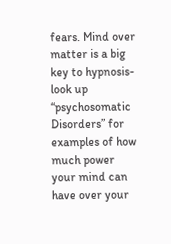fears. Mind over matter is a big key to hypnosis- look up “psychosomatic Disorders” for examples of how much power your mind can have over your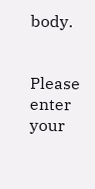body.


Please enter your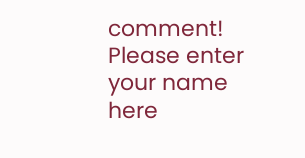comment!
Please enter your name here